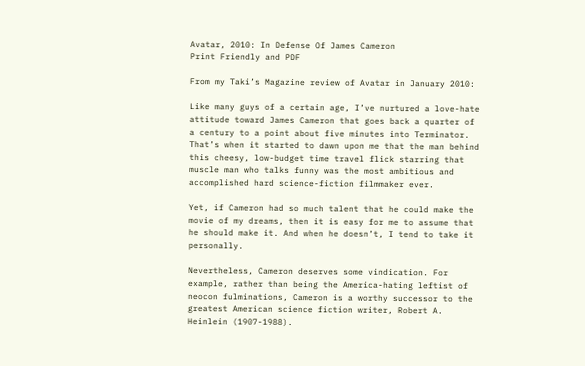Avatar, 2010: In Defense Of James Cameron
Print Friendly and PDF

From my Taki’s Magazine review of Avatar in January 2010:

Like many guys of a certain age, I’ve nurtured a love-hate attitude toward James Cameron that goes back a quarter of a century to a point about five minutes into Terminator. That’s when it started to dawn upon me that the man behind this cheesy, low-budget time travel flick starring that muscle man who talks funny was the most ambitious and accomplished hard science-fiction filmmaker ever.

Yet, if Cameron had so much talent that he could make the movie of my dreams, then it is easy for me to assume that he should make it. And when he doesn’t, I tend to take it personally.

Nevertheless, Cameron deserves some vindication. For example, rather than being the America-hating leftist of neocon fulminations, Cameron is a worthy successor to the greatest American science fiction writer, Robert A. Heinlein (1907-1988).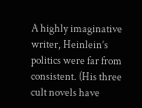A highly imaginative writer, Heinlein’s politics were far from consistent. (His three cult novels have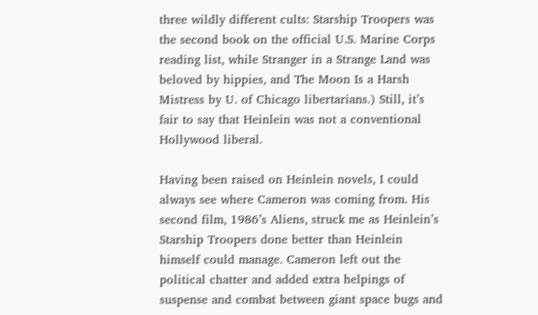three wildly different cults: Starship Troopers was the second book on the official U.S. Marine Corps reading list, while Stranger in a Strange Land was beloved by hippies, and The Moon Is a Harsh Mistress by U. of Chicago libertarians.) Still, it’s fair to say that Heinlein was not a conventional Hollywood liberal.

Having been raised on Heinlein novels, I could always see where Cameron was coming from. His second film, 1986’s Aliens, struck me as Heinlein’s Starship Troopers done better than Heinlein himself could manage. Cameron left out the political chatter and added extra helpings of suspense and combat between giant space bugs and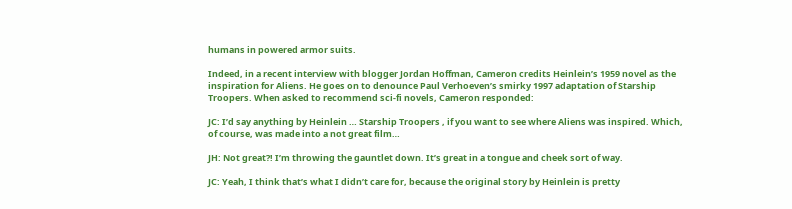humans in powered armor suits.

Indeed, in a recent interview with blogger Jordan Hoffman, Cameron credits Heinlein’s 1959 novel as the inspiration for Aliens. He goes on to denounce Paul Verhoeven’s smirky 1997 adaptation of Starship Troopers. When asked to recommend sci-fi novels, Cameron responded:

JC: I’d say anything by Heinlein … Starship Troopers , if you want to see where Aliens was inspired. Which, of course, was made into a not great film…

JH: Not great?! I’m throwing the gauntlet down. It’s great in a tongue and cheek sort of way.

JC: Yeah, I think that’s what I didn’t care for, because the original story by Heinlein is pretty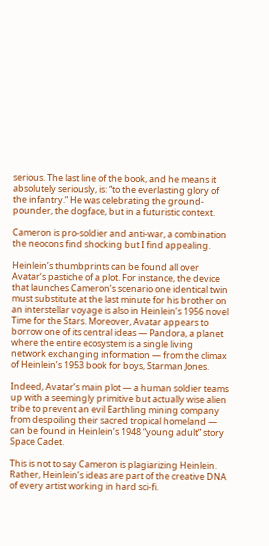serious. The last line of the book, and he means it absolutely seriously, is: “to the everlasting glory of the infantry.” He was celebrating the ground-pounder, the dogface, but in a futuristic context.

Cameron is pro-soldier and anti-war, a combination the neocons find shocking but I find appealing.

Heinlein’s thumbprints can be found all over Avatar‘s pastiche of a plot. For instance, the device that launches Cameron’s scenario one identical twin must substitute at the last minute for his brother on an interstellar voyage is also in Heinlein’s 1956 novel Time for the Stars. Moreover, Avatar appears to borrow one of its central ideas — Pandora, a planet where the entire ecosystem is a single living network exchanging information — from the climax of Heinlein’s 1953 book for boys, Starman Jones.

Indeed, Avatar’s main plot — a human soldier teams up with a seemingly primitive but actually wise alien tribe to prevent an evil Earthling mining company from despoiling their sacred tropical homeland — can be found in Heinlein’s 1948 “young adult” story Space Cadet.

This is not to say Cameron is plagiarizing Heinlein. Rather, Heinlein’s ideas are part of the creative DNA of every artist working in hard sci-fi.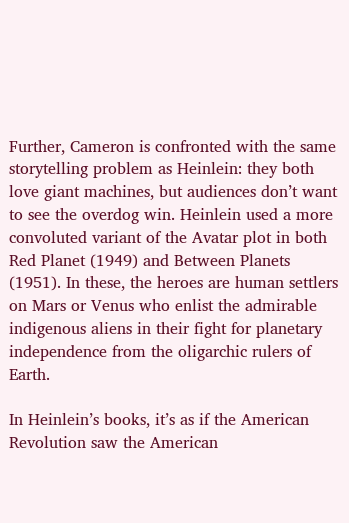Further, Cameron is confronted with the same storytelling problem as Heinlein: they both love giant machines, but audiences don’t want to see the overdog win. Heinlein used a more convoluted variant of the Avatar plot in both Red Planet (1949) and Between Planets (1951). In these, the heroes are human settlers on Mars or Venus who enlist the admirable indigenous aliens in their fight for planetary independence from the oligarchic rulers of Earth.

In Heinlein’s books, it’s as if the American Revolution saw the American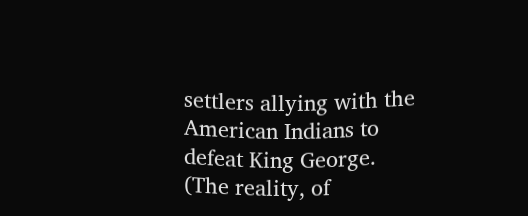settlers allying with the American Indians to defeat King George. (The reality, of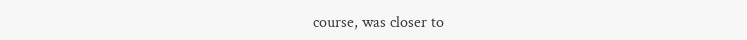course, was closer to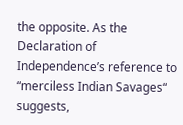the opposite. As the Declaration of Independence’s reference to “merciless Indian Savages“ suggests,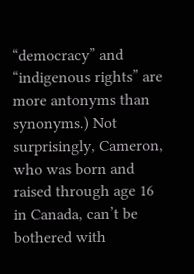“democracy” and “indigenous rights” are more antonyms than synonyms.) Not surprisingly, Cameron, who was born and raised through age 16 in Canada, can’t be bothered with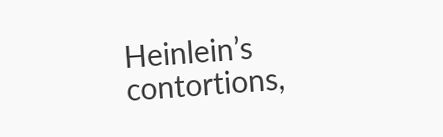Heinlein’s contortions,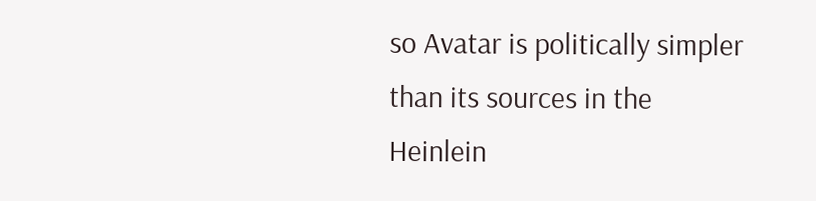so Avatar is politically simpler than its sources in the Heinlein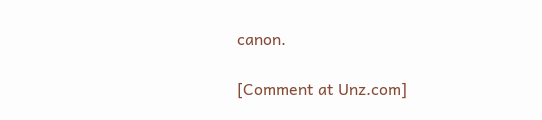canon.

[Comment at Unz.com]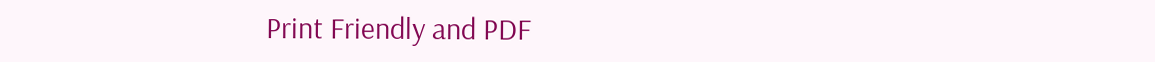Print Friendly and PDF